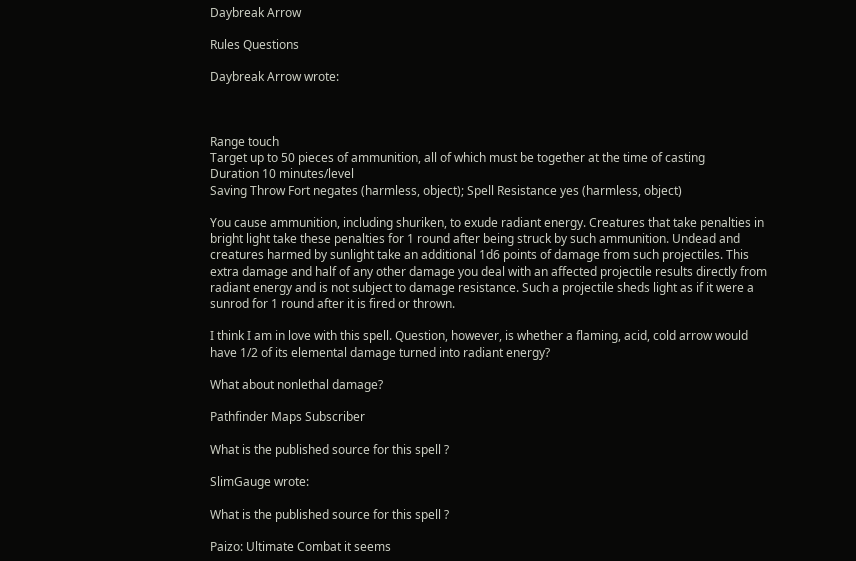Daybreak Arrow

Rules Questions

Daybreak Arrow wrote:



Range touch
Target up to 50 pieces of ammunition, all of which must be together at the time of casting
Duration 10 minutes/level
Saving Throw Fort negates (harmless, object); Spell Resistance yes (harmless, object)

You cause ammunition, including shuriken, to exude radiant energy. Creatures that take penalties in bright light take these penalties for 1 round after being struck by such ammunition. Undead and creatures harmed by sunlight take an additional 1d6 points of damage from such projectiles. This extra damage and half of any other damage you deal with an affected projectile results directly from radiant energy and is not subject to damage resistance. Such a projectile sheds light as if it were a sunrod for 1 round after it is fired or thrown.

I think I am in love with this spell. Question, however, is whether a flaming, acid, cold arrow would have 1/2 of its elemental damage turned into radiant energy?

What about nonlethal damage?

Pathfinder Maps Subscriber

What is the published source for this spell ?

SlimGauge wrote:

What is the published source for this spell ?

Paizo: Ultimate Combat it seems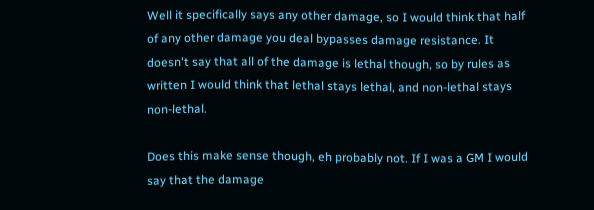Well it specifically says any other damage, so I would think that half of any other damage you deal bypasses damage resistance. It doesn't say that all of the damage is lethal though, so by rules as written I would think that lethal stays lethal, and non-lethal stays non-lethal.

Does this make sense though, eh probably not. If I was a GM I would say that the damage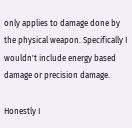only applies to damage done by the physical weapon. Specifically I wouldn't include energy based damage or precision damage.

Honestly I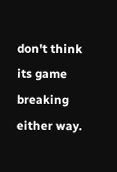don't think its game breaking either way.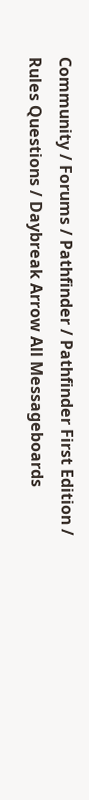Community / Forums / Pathfinder / Pathfinder First Edition / Rules Questions / Daybreak Arrow All Messageboards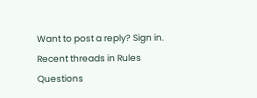Want to post a reply? Sign in.
Recent threads in Rules Questions